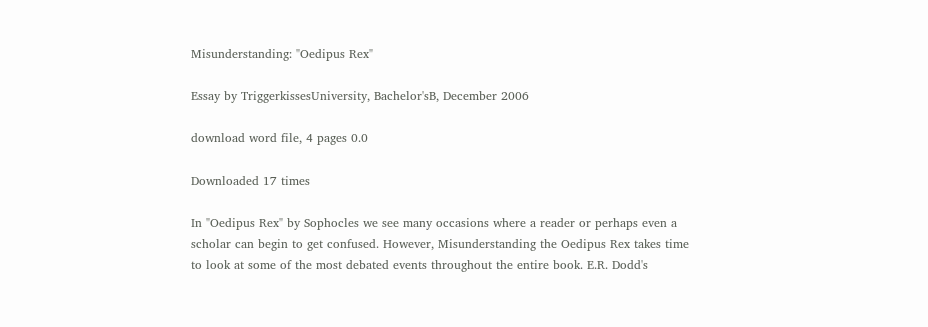Misunderstanding: "Oedipus Rex"

Essay by TriggerkissesUniversity, Bachelor'sB, December 2006

download word file, 4 pages 0.0

Downloaded 17 times

In "Oedipus Rex" by Sophocles we see many occasions where a reader or perhaps even a scholar can begin to get confused. However, Misunderstanding the Oedipus Rex takes time to look at some of the most debated events throughout the entire book. E.R. Dodd's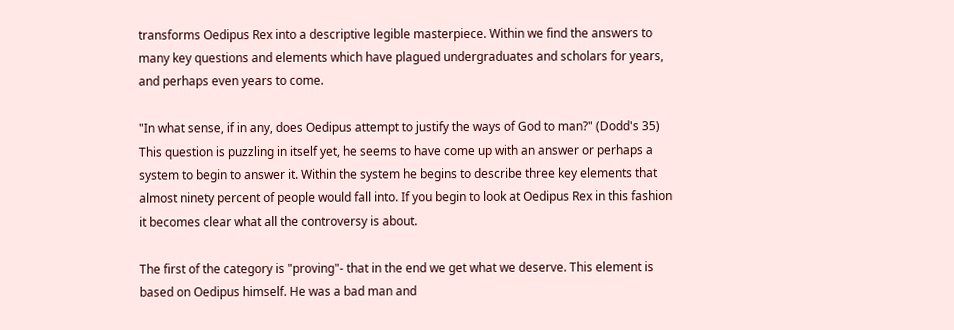transforms Oedipus Rex into a descriptive legible masterpiece. Within we find the answers to many key questions and elements which have plagued undergraduates and scholars for years, and perhaps even years to come.

"In what sense, if in any, does Oedipus attempt to justify the ways of God to man?" (Dodd's 35) This question is puzzling in itself yet, he seems to have come up with an answer or perhaps a system to begin to answer it. Within the system he begins to describe three key elements that almost ninety percent of people would fall into. If you begin to look at Oedipus Rex in this fashion it becomes clear what all the controversy is about.

The first of the category is "proving"- that in the end we get what we deserve. This element is based on Oedipus himself. He was a bad man and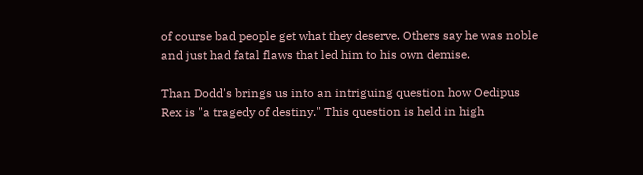of course bad people get what they deserve. Others say he was noble and just had fatal flaws that led him to his own demise.

Than Dodd's brings us into an intriguing question how Oedipus Rex is "a tragedy of destiny." This question is held in high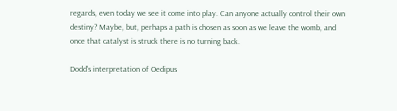regards, even today we see it come into play. Can anyone actually control their own destiny? Maybe, but, perhaps a path is chosen as soon as we leave the womb, and once that catalyst is struck there is no turning back.

Dodd's interpretation of Oedipus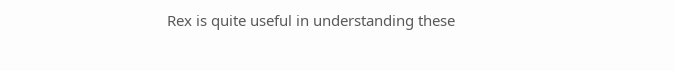Rex is quite useful in understanding these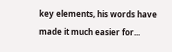key elements, his words have made it much easier for...